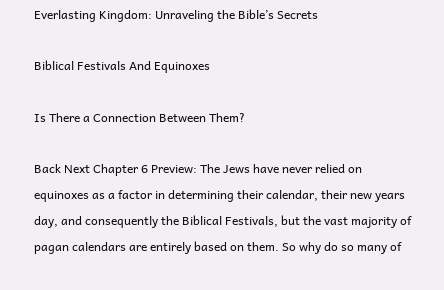Everlasting Kingdom: Unraveling the Bible’s Secrets

Biblical Festivals And Equinoxes

Is There a Connection Between Them?

Back Next Chapter 6 Preview: The Jews have never relied on equinoxes as a factor in determining their calendar, their new years day, and consequently the Biblical Festivals, but the vast majority of pagan calendars are entirely based on them. So why do so many of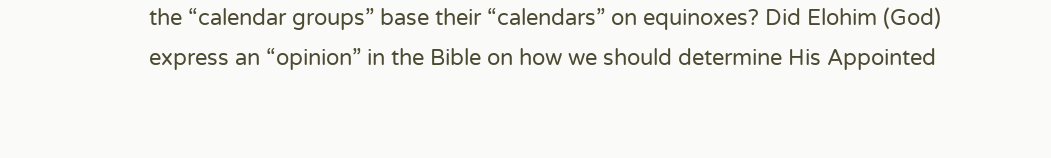the “calendar groups” base their “calendars” on equinoxes? Did Elohim (God) express an “opinion” in the Bible on how we should determine His Appointed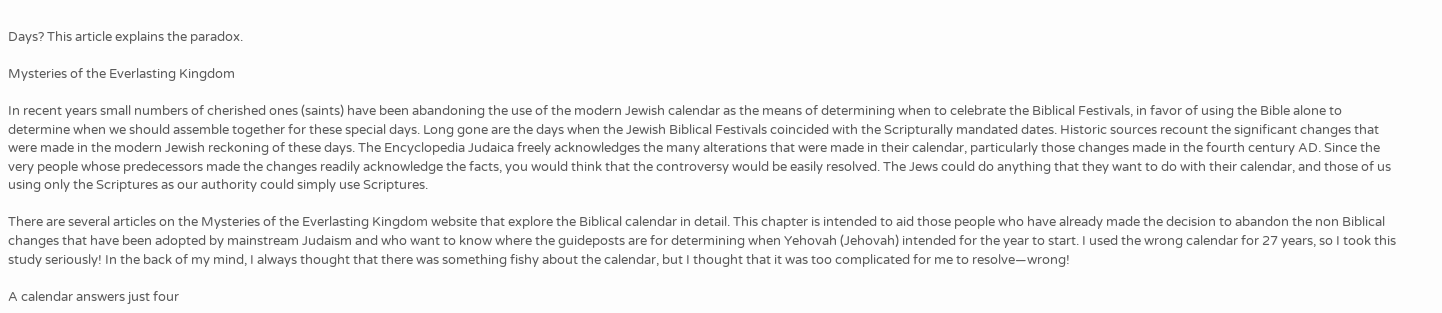Days? This article explains the paradox.

Mysteries of the Everlasting Kingdom

In recent years small numbers of cherished ones (saints) have been abandoning the use of the modern Jewish calendar as the means of determining when to celebrate the Biblical Festivals, in favor of using the Bible alone to determine when we should assemble together for these special days. Long gone are the days when the Jewish Biblical Festivals coincided with the Scripturally mandated dates. Historic sources recount the significant changes that were made in the modern Jewish reckoning of these days. The Encyclopedia Judaica freely acknowledges the many alterations that were made in their calendar, particularly those changes made in the fourth century AD. Since the very people whose predecessors made the changes readily acknowledge the facts, you would think that the controversy would be easily resolved. The Jews could do anything that they want to do with their calendar, and those of us using only the Scriptures as our authority could simply use Scriptures.

There are several articles on the Mysteries of the Everlasting Kingdom website that explore the Biblical calendar in detail. This chapter is intended to aid those people who have already made the decision to abandon the non Biblical changes that have been adopted by mainstream Judaism and who want to know where the guideposts are for determining when Yehovah (Jehovah) intended for the year to start. I used the wrong calendar for 27 years, so I took this study seriously! In the back of my mind, I always thought that there was something fishy about the calendar, but I thought that it was too complicated for me to resolve—wrong!

A calendar answers just four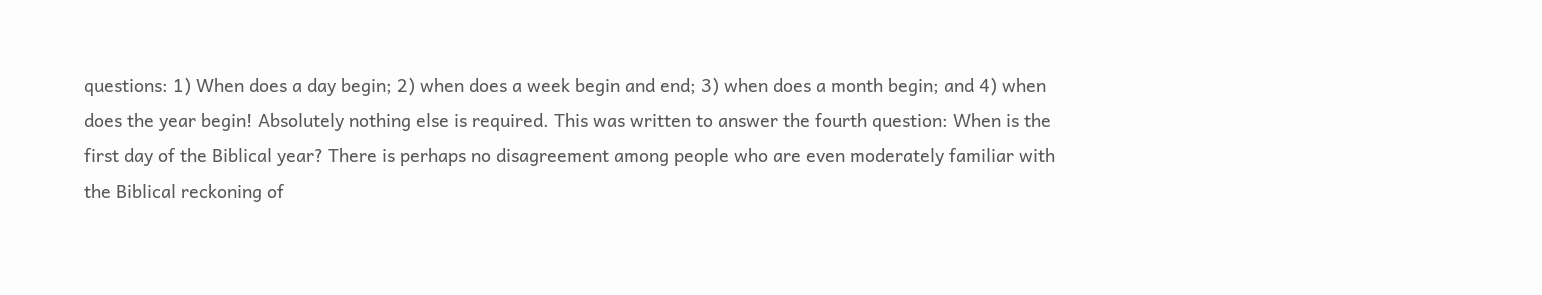questions: 1) When does a day begin; 2) when does a week begin and end; 3) when does a month begin; and 4) when does the year begin! Absolutely nothing else is required. This was written to answer the fourth question: When is the first day of the Biblical year? There is perhaps no disagreement among people who are even moderately familiar with the Biblical reckoning of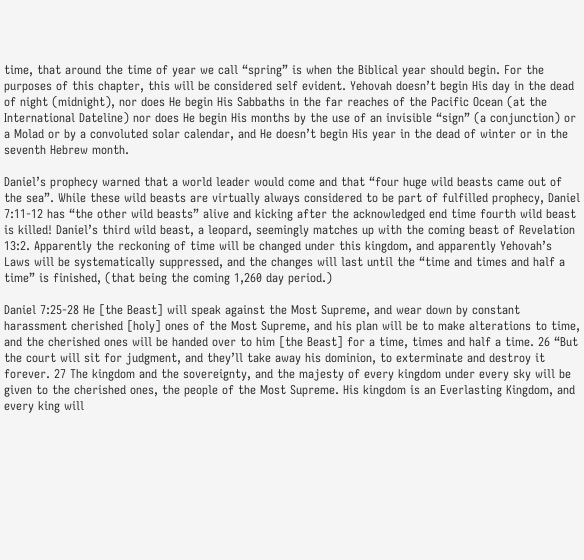time, that around the time of year we call “spring” is when the Biblical year should begin. For the purposes of this chapter, this will be considered self evident. Yehovah doesn’t begin His day in the dead of night (midnight), nor does He begin His Sabbaths in the far reaches of the Pacific Ocean (at the International Dateline) nor does He begin His months by the use of an invisible “sign” (a conjunction) or a Molad or by a convoluted solar calendar, and He doesn’t begin His year in the dead of winter or in the seventh Hebrew month.

Daniel’s prophecy warned that a world leader would come and that “four huge wild beasts came out of the sea”. While these wild beasts are virtually always considered to be part of fulfilled prophecy, Daniel 7:11-12 has “the other wild beasts” alive and kicking after the acknowledged end time fourth wild beast is killed! Daniel’s third wild beast, a leopard, seemingly matches up with the coming beast of Revelation 13:2. Apparently the reckoning of time will be changed under this kingdom, and apparently Yehovah’s Laws will be systematically suppressed, and the changes will last until the “time and times and half a time” is finished, (that being the coming 1,260 day period.)

Daniel 7:25-28 He [the Beast] will speak against the Most Supreme, and wear down by constant harassment cherished [holy] ones of the Most Supreme, and his plan will be to make alterations to time, and the cherished ones will be handed over to him [the Beast] for a time, times and half a time. 26 “But the court will sit for judgment, and they’ll take away his dominion, to exterminate and destroy it forever. 27 The kingdom and the sovereignty, and the majesty of every kingdom under every sky will be given to the cherished ones, the people of the Most Supreme. His kingdom is an Everlasting Kingdom, and every king will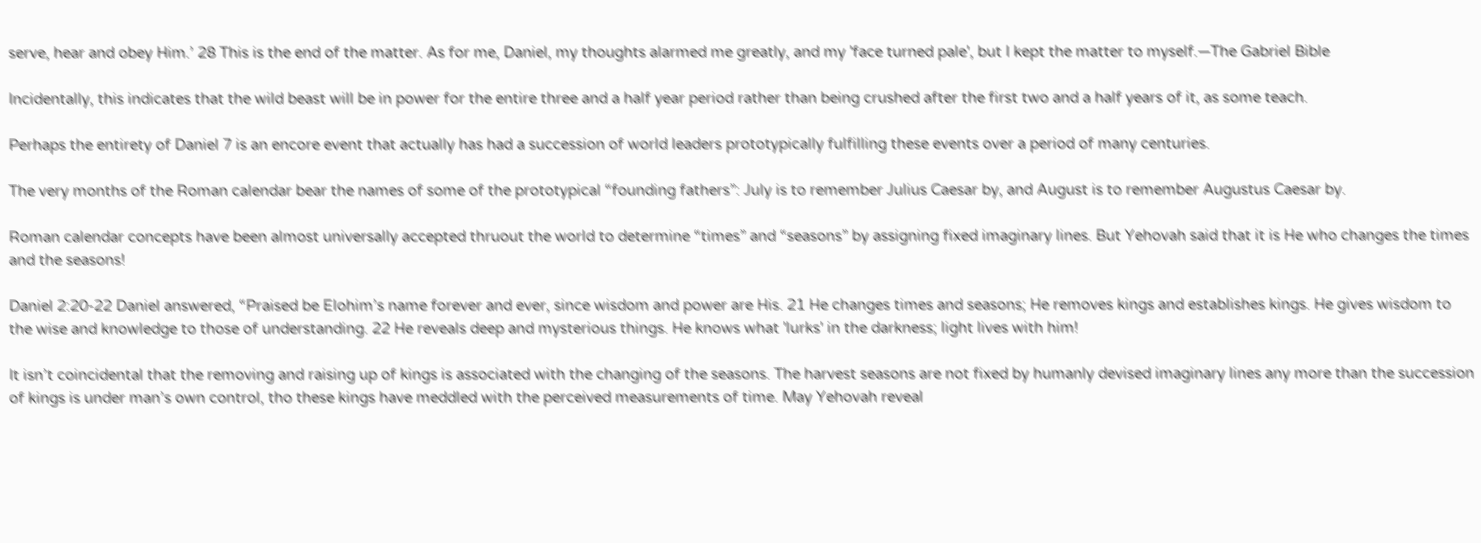serve, hear and obey Him.’ 28 This is the end of the matter. As for me, Daniel, my thoughts alarmed me greatly, and my 'face turned pale', but I kept the matter to myself.—The Gabriel Bible

Incidentally, this indicates that the wild beast will be in power for the entire three and a half year period rather than being crushed after the first two and a half years of it, as some teach.

Perhaps the entirety of Daniel 7 is an encore event that actually has had a succession of world leaders prototypically fulfilling these events over a period of many centuries.

The very months of the Roman calendar bear the names of some of the prototypical “founding fathers”: July is to remember Julius Caesar by, and August is to remember Augustus Caesar by.

Roman calendar concepts have been almost universally accepted thruout the world to determine “times” and “seasons” by assigning fixed imaginary lines. But Yehovah said that it is He who changes the times and the seasons!

Daniel 2:20-22 Daniel answered, “Praised be Elohim’s name forever and ever, since wisdom and power are His. 21 He changes times and seasons; He removes kings and establishes kings. He gives wisdom to the wise and knowledge to those of understanding. 22 He reveals deep and mysterious things. He knows what 'lurks' in the darkness; light lives with him!

It isn’t coincidental that the removing and raising up of kings is associated with the changing of the seasons. The harvest seasons are not fixed by humanly devised imaginary lines any more than the succession of kings is under man’s own control, tho these kings have meddled with the perceived measurements of time. May Yehovah reveal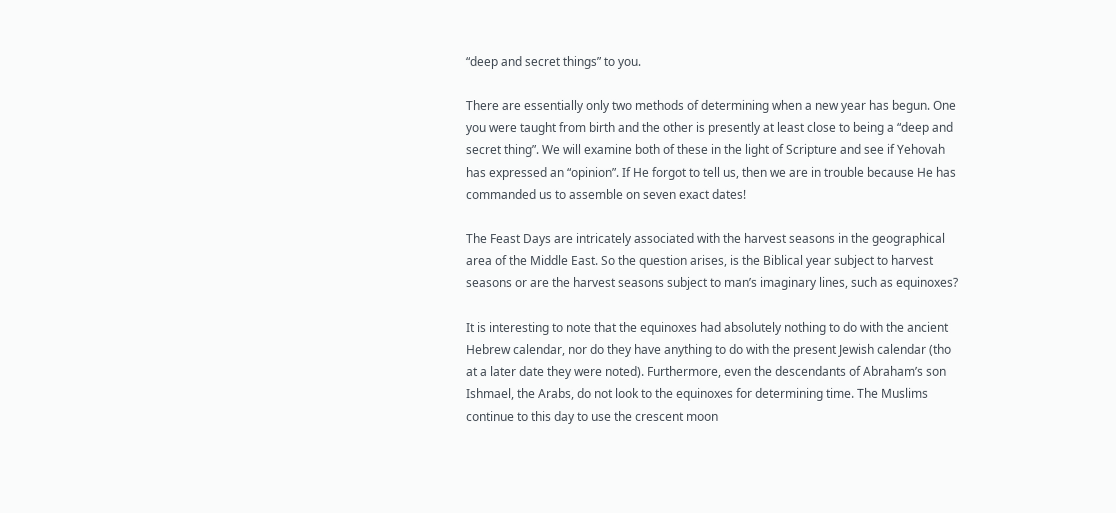“deep and secret things” to you.

There are essentially only two methods of determining when a new year has begun. One you were taught from birth and the other is presently at least close to being a “deep and secret thing”. We will examine both of these in the light of Scripture and see if Yehovah has expressed an “opinion”. If He forgot to tell us, then we are in trouble because He has commanded us to assemble on seven exact dates!

The Feast Days are intricately associated with the harvest seasons in the geographical area of the Middle East. So the question arises, is the Biblical year subject to harvest seasons or are the harvest seasons subject to man’s imaginary lines, such as equinoxes?

It is interesting to note that the equinoxes had absolutely nothing to do with the ancient Hebrew calendar, nor do they have anything to do with the present Jewish calendar (tho at a later date they were noted). Furthermore, even the descendants of Abraham’s son Ishmael, the Arabs, do not look to the equinoxes for determining time. The Muslims continue to this day to use the crescent moon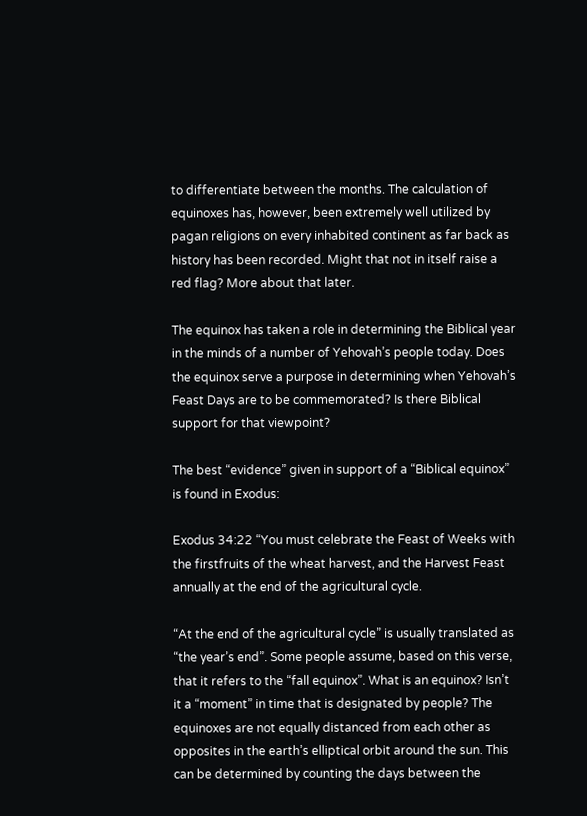to differentiate between the months. The calculation of equinoxes has, however, been extremely well utilized by pagan religions on every inhabited continent as far back as history has been recorded. Might that not in itself raise a red flag? More about that later.

The equinox has taken a role in determining the Biblical year in the minds of a number of Yehovah’s people today. Does the equinox serve a purpose in determining when Yehovah’s Feast Days are to be commemorated? Is there Biblical support for that viewpoint?

The best “evidence” given in support of a “Biblical equinox” is found in Exodus:

Exodus 34:22 “You must celebrate the Feast of Weeks with the firstfruits of the wheat harvest, and the Harvest Feast annually at the end of the agricultural cycle.

“At the end of the agricultural cycle” is usually translated as “the year’s end”. Some people assume, based on this verse, that it refers to the “fall equinox”. What is an equinox? Isn’t it a “moment” in time that is designated by people? The equinoxes are not equally distanced from each other as opposites in the earth’s elliptical orbit around the sun. This can be determined by counting the days between the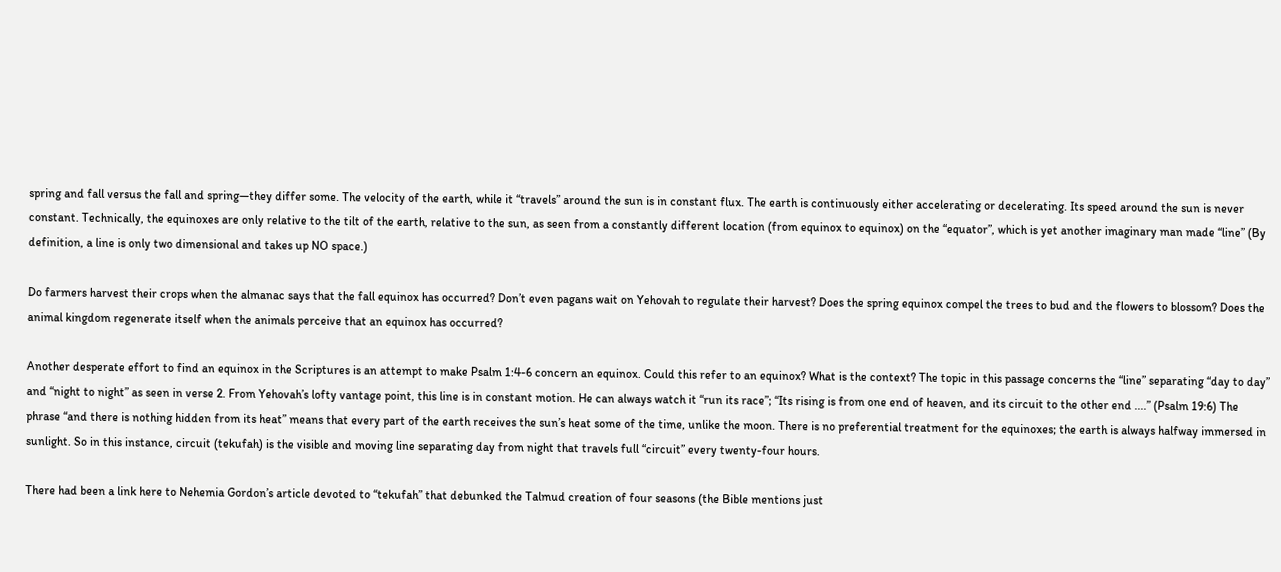spring and fall versus the fall and spring—they differ some. The velocity of the earth, while it “travels” around the sun is in constant flux. The earth is continuously either accelerating or decelerating. Its speed around the sun is never constant. Technically, the equinoxes are only relative to the tilt of the earth, relative to the sun, as seen from a constantly different location (from equinox to equinox) on the “equator”, which is yet another imaginary man made “line” (By definition, a line is only two dimensional and takes up NO space.)

Do farmers harvest their crops when the almanac says that the fall equinox has occurred? Don’t even pagans wait on Yehovah to regulate their harvest? Does the spring equinox compel the trees to bud and the flowers to blossom? Does the animal kingdom regenerate itself when the animals perceive that an equinox has occurred?

Another desperate effort to find an equinox in the Scriptures is an attempt to make Psalm 1:4-6 concern an equinox. Could this refer to an equinox? What is the context? The topic in this passage concerns the “line” separating “day to day” and “night to night” as seen in verse 2. From Yehovah’s lofty vantage point, this line is in constant motion. He can always watch it “run its race”; “Its rising is from one end of heaven, and its circuit to the other end ....” (Psalm 19:6) The phrase “and there is nothing hidden from its heat” means that every part of the earth receives the sun’s heat some of the time, unlike the moon. There is no preferential treatment for the equinoxes; the earth is always halfway immersed in sunlight. So in this instance, circuit (tekufah) is the visible and moving line separating day from night that travels full “circuit” every twenty-four hours.

There had been a link here to Nehemia Gordon’s article devoted to “tekufah” that debunked the Talmud creation of four seasons (the Bible mentions just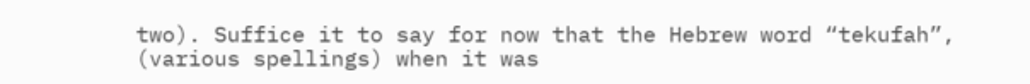two). Suffice it to say for now that the Hebrew word “tekufah”, (various spellings) when it was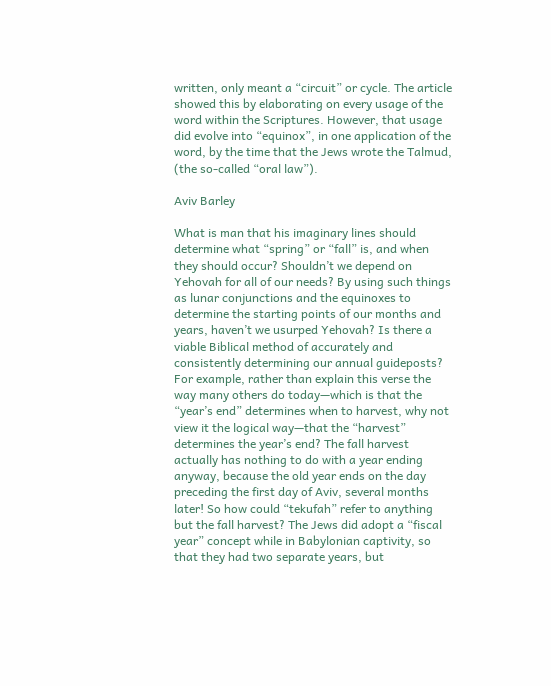written, only meant a “circuit” or cycle. The article showed this by elaborating on every usage of the word within the Scriptures. However, that usage did evolve into “equinox”, in one application of the word, by the time that the Jews wrote the Talmud, (the so-called “oral law”).

Aviv Barley

What is man that his imaginary lines should determine what “spring” or “fall” is, and when they should occur? Shouldn’t we depend on Yehovah for all of our needs? By using such things as lunar conjunctions and the equinoxes to determine the starting points of our months and years, haven’t we usurped Yehovah? Is there a viable Biblical method of accurately and consistently determining our annual guideposts? For example, rather than explain this verse the way many others do today—which is that the “year’s end” determines when to harvest, why not view it the logical way—that the “harvest” determines the year’s end? The fall harvest actually has nothing to do with a year ending anyway, because the old year ends on the day preceding the first day of Aviv, several months later! So how could “tekufah” refer to anything but the fall harvest? The Jews did adopt a “fiscal year” concept while in Babylonian captivity, so that they had two separate years, but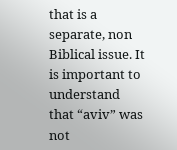that is a separate, non Biblical issue. It is important to understand that “aviv” was not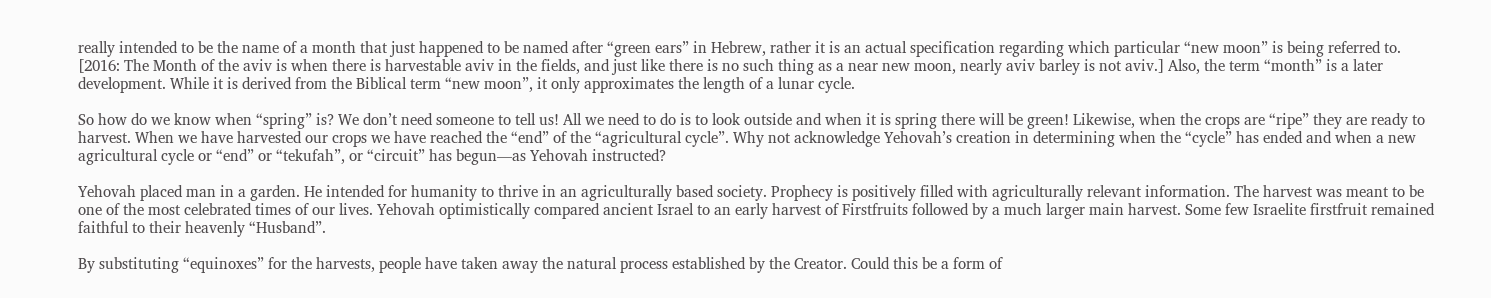really intended to be the name of a month that just happened to be named after “green ears” in Hebrew, rather it is an actual specification regarding which particular “new moon” is being referred to. [2016: The Month of the aviv is when there is harvestable aviv in the fields, and just like there is no such thing as a near new moon, nearly aviv barley is not aviv.] Also, the term “month” is a later development. While it is derived from the Biblical term “new moon”, it only approximates the length of a lunar cycle.

So how do we know when “spring” is? We don’t need someone to tell us! All we need to do is to look outside and when it is spring there will be green! Likewise, when the crops are “ripe” they are ready to harvest. When we have harvested our crops we have reached the “end” of the “agricultural cycle”. Why not acknowledge Yehovah’s creation in determining when the “cycle” has ended and when a new agricultural cycle or “end” or “tekufah”, or “circuit” has begun—as Yehovah instructed?

Yehovah placed man in a garden. He intended for humanity to thrive in an agriculturally based society. Prophecy is positively filled with agriculturally relevant information. The harvest was meant to be one of the most celebrated times of our lives. Yehovah optimistically compared ancient Israel to an early harvest of Firstfruits followed by a much larger main harvest. Some few Israelite firstfruit remained faithful to their heavenly “Husband”.

By substituting “equinoxes” for the harvests, people have taken away the natural process established by the Creator. Could this be a form of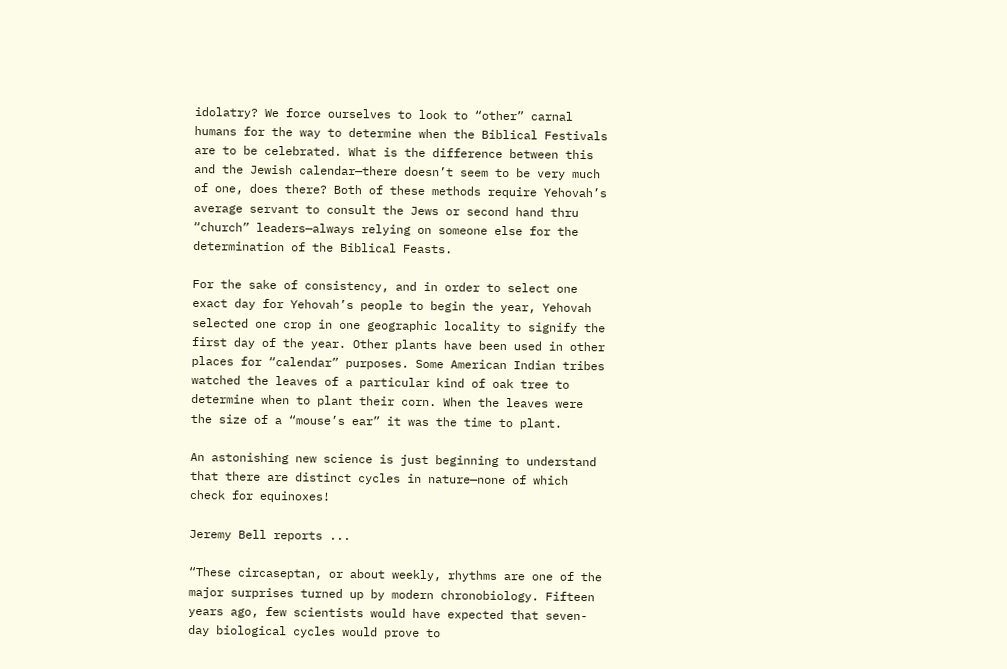idolatry? We force ourselves to look to “other” carnal humans for the way to determine when the Biblical Festivals are to be celebrated. What is the difference between this and the Jewish calendar—there doesn’t seem to be very much of one, does there? Both of these methods require Yehovah’s average servant to consult the Jews or second hand thru “church” leaders—always relying on someone else for the determination of the Biblical Feasts.

For the sake of consistency, and in order to select one exact day for Yehovah’s people to begin the year, Yehovah selected one crop in one geographic locality to signify the first day of the year. Other plants have been used in other places for “calendar” purposes. Some American Indian tribes watched the leaves of a particular kind of oak tree to determine when to plant their corn. When the leaves were the size of a “mouse’s ear” it was the time to plant.

An astonishing new science is just beginning to understand that there are distinct cycles in nature—none of which check for equinoxes!

Jeremy Bell reports ...

“These circaseptan, or about weekly, rhythms are one of the major surprises turned up by modern chronobiology. Fifteen years ago, few scientists would have expected that seven-day biological cycles would prove to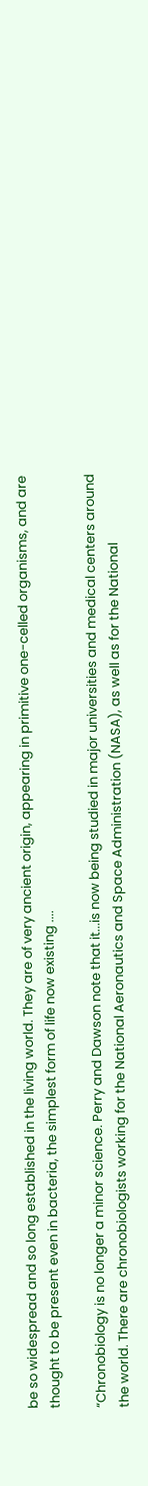be so widespread and so long established in the living world. They are of very ancient origin, appearing in primitive one-celled organisms, and are thought to be present even in bacteria, the simplest form of life now existing ....

“Chronobiology is no longer a minor science. Perry and Dawson note that it...is now being studied in major universities and medical centers around the world. There are chronobiologists working for the National Aeronautics and Space Administration (NASA), as well as for the National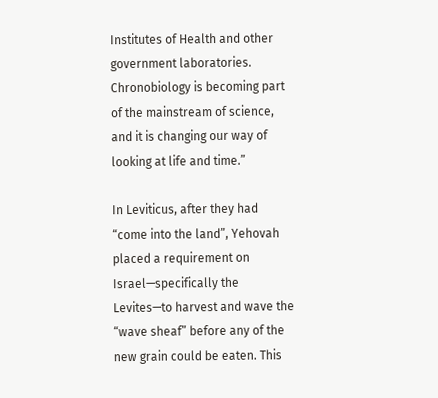Institutes of Health and other government laboratories. Chronobiology is becoming part of the mainstream of science, and it is changing our way of looking at life and time.”

In Leviticus, after they had “come into the land”, Yehovah placed a requirement on Israel—specifically the Levites—to harvest and wave the “wave sheaf” before any of the new grain could be eaten. This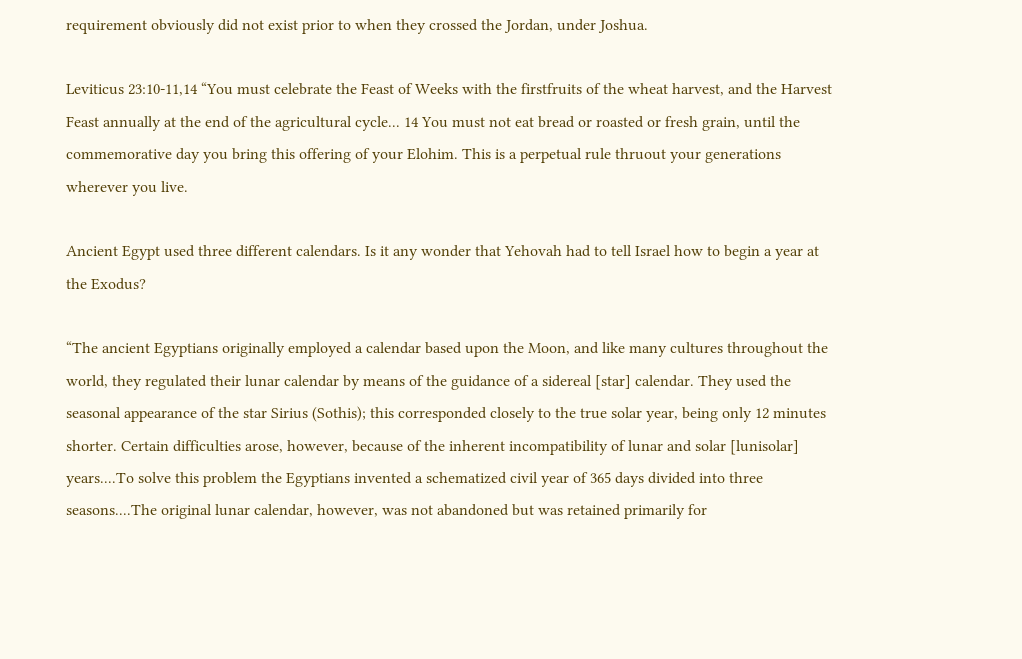requirement obviously did not exist prior to when they crossed the Jordan, under Joshua.

Leviticus 23:10-11,14 “You must celebrate the Feast of Weeks with the firstfruits of the wheat harvest, and the Harvest Feast annually at the end of the agricultural cycle... 14 You must not eat bread or roasted or fresh grain, until the commemorative day you bring this offering of your Elohim. This is a perpetual rule thruout your generations wherever you live.

Ancient Egypt used three different calendars. Is it any wonder that Yehovah had to tell Israel how to begin a year at the Exodus?

“The ancient Egyptians originally employed a calendar based upon the Moon, and like many cultures throughout the world, they regulated their lunar calendar by means of the guidance of a sidereal [star] calendar. They used the seasonal appearance of the star Sirius (Sothis); this corresponded closely to the true solar year, being only 12 minutes shorter. Certain difficulties arose, however, because of the inherent incompatibility of lunar and solar [lunisolar] years....To solve this problem the Egyptians invented a schematized civil year of 365 days divided into three seasons....The original lunar calendar, however, was not abandoned but was retained primarily for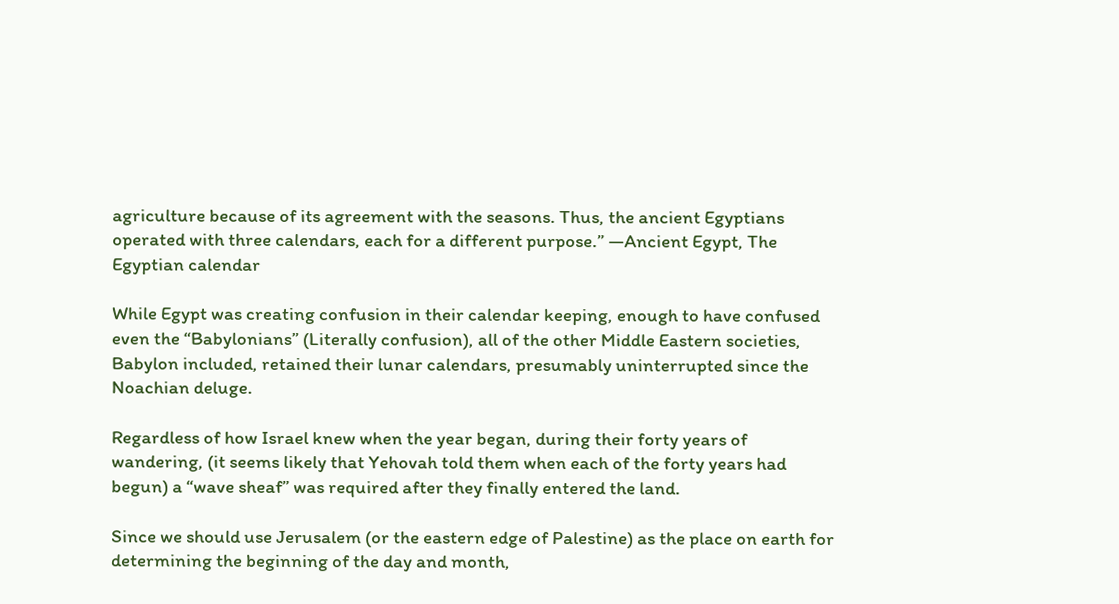agriculture because of its agreement with the seasons. Thus, the ancient Egyptians operated with three calendars, each for a different purpose.” —Ancient Egypt, The Egyptian calendar

While Egypt was creating confusion in their calendar keeping, enough to have confused even the “Babylonians” (Literally confusion), all of the other Middle Eastern societies, Babylon included, retained their lunar calendars, presumably uninterrupted since the Noachian deluge.

Regardless of how Israel knew when the year began, during their forty years of wandering, (it seems likely that Yehovah told them when each of the forty years had begun) a “wave sheaf” was required after they finally entered the land.

Since we should use Jerusalem (or the eastern edge of Palestine) as the place on earth for determining the beginning of the day and month,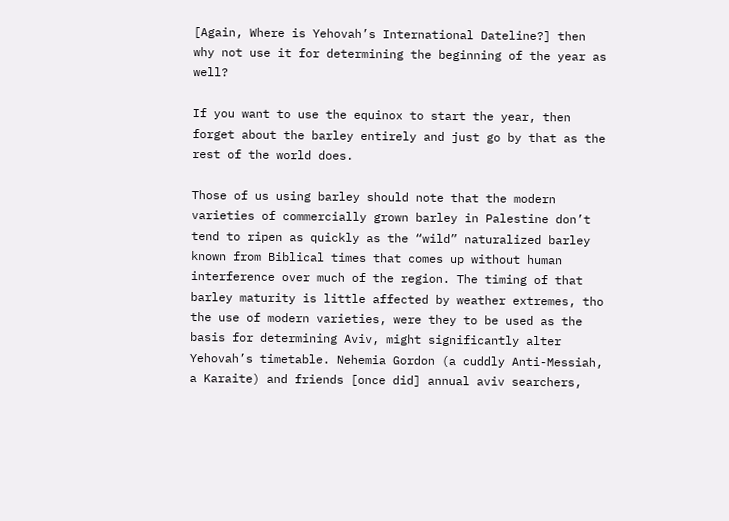[Again, Where is Yehovah’s International Dateline?] then why not use it for determining the beginning of the year as well?

If you want to use the equinox to start the year, then forget about the barley entirely and just go by that as the rest of the world does.

Those of us using barley should note that the modern varieties of commercially grown barley in Palestine don’t tend to ripen as quickly as the “wild” naturalized barley known from Biblical times that comes up without human interference over much of the region. The timing of that barley maturity is little affected by weather extremes, tho the use of modern varieties, were they to be used as the basis for determining Aviv, might significantly alter Yehovah’s timetable. Nehemia Gordon (a cuddly Anti-Messiah, a Karaite) and friends [once did] annual aviv searchers,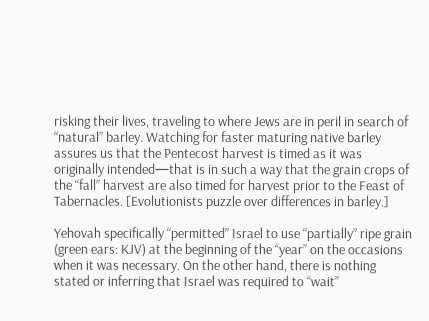risking their lives, traveling to where Jews are in peril in search of “natural” barley. Watching for faster maturing native barley assures us that the Pentecost harvest is timed as it was originally intended—that is in such a way that the grain crops of the “fall” harvest are also timed for harvest prior to the Feast of Tabernacles. [Evolutionists puzzle over differences in barley.]

Yehovah specifically “permitted” Israel to use “partially” ripe grain (green ears: KJV) at the beginning of the “year” on the occasions when it was necessary. On the other hand, there is nothing stated or inferring that Israel was required to “wait”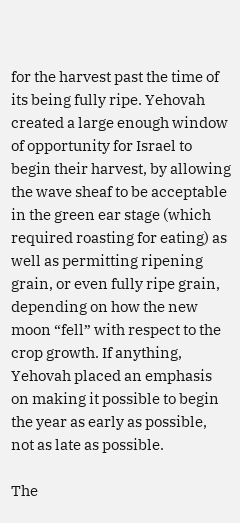for the harvest past the time of its being fully ripe. Yehovah created a large enough window of opportunity for Israel to begin their harvest, by allowing the wave sheaf to be acceptable in the green ear stage (which required roasting for eating) as well as permitting ripening grain, or even fully ripe grain, depending on how the new moon “fell” with respect to the crop growth. If anything, Yehovah placed an emphasis on making it possible to begin the year as early as possible, not as late as possible.

The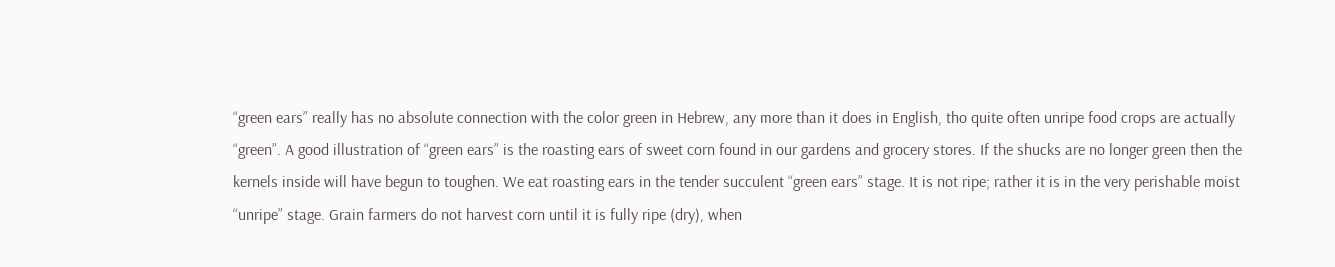“green ears” really has no absolute connection with the color green in Hebrew, any more than it does in English, tho quite often unripe food crops are actually “green”. A good illustration of “green ears” is the roasting ears of sweet corn found in our gardens and grocery stores. If the shucks are no longer green then the kernels inside will have begun to toughen. We eat roasting ears in the tender succulent “green ears” stage. It is not ripe; rather it is in the very perishable moist “unripe” stage. Grain farmers do not harvest corn until it is fully ripe (dry), when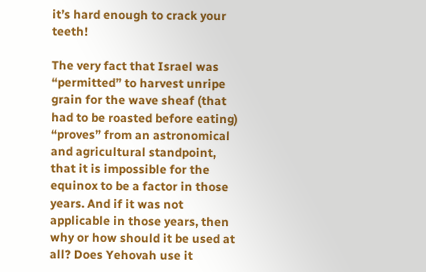it’s hard enough to crack your teeth!

The very fact that Israel was “permitted” to harvest unripe grain for the wave sheaf (that had to be roasted before eating) “proves” from an astronomical and agricultural standpoint, that it is impossible for the equinox to be a factor in those years. And if it was not applicable in those years, then why or how should it be used at all? Does Yehovah use it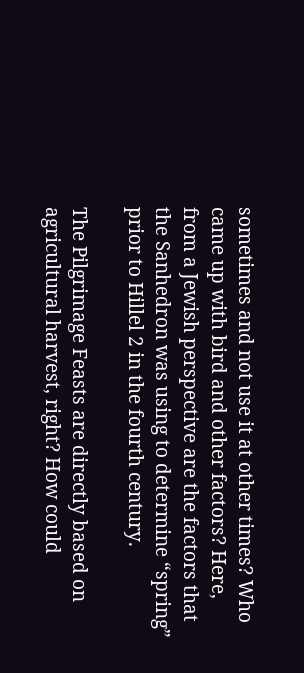sometimes and not use it at other times? Who came up with bird and other factors? Here, from a Jewish perspective are the factors that the Sanhedron was using to determine “spring” prior to Hillel 2 in the fourth century.

The Pilgrimage Feasts are directly based on agricultural harvest, right? How could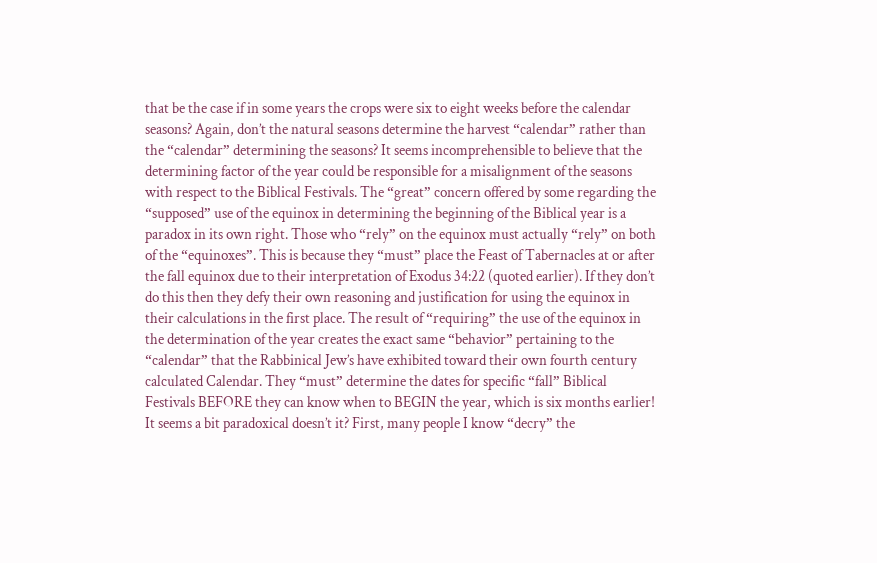that be the case if in some years the crops were six to eight weeks before the calendar seasons? Again, don’t the natural seasons determine the harvest “calendar” rather than the “calendar” determining the seasons? It seems incomprehensible to believe that the determining factor of the year could be responsible for a misalignment of the seasons with respect to the Biblical Festivals. The “great” concern offered by some regarding the “supposed” use of the equinox in determining the beginning of the Biblical year is a paradox in its own right. Those who “rely” on the equinox must actually “rely” on both of the “equinoxes”. This is because they “must” place the Feast of Tabernacles at or after the fall equinox due to their interpretation of Exodus 34:22 (quoted earlier). If they don’t do this then they defy their own reasoning and justification for using the equinox in their calculations in the first place. The result of “requiring” the use of the equinox in the determination of the year creates the exact same “behavior” pertaining to the “calendar” that the Rabbinical Jew’s have exhibited toward their own fourth century calculated Calendar. They “must” determine the dates for specific “fall” Biblical Festivals BEFORE they can know when to BEGIN the year, which is six months earlier! It seems a bit paradoxical doesn’t it? First, many people I know “decry” the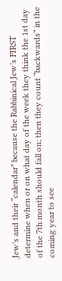Jew’s and their “calendar” because the Rabbinical Jew’s FIRST determine when or on what day of the week they think the 1st day of the 7th month should fall on; then they count “backwards” in the coming year to see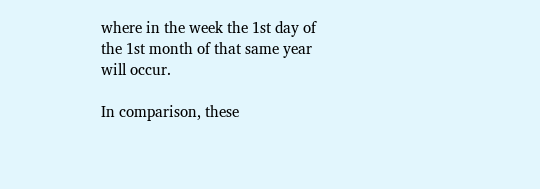where in the week the 1st day of the 1st month of that same year will occur.

In comparison, these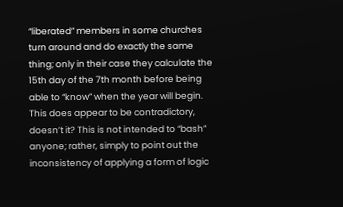“liberated” members in some churches turn around and do exactly the same thing; only in their case they calculate the 15th day of the 7th month before being able to “know” when the year will begin. This does appear to be contradictory, doesn’t it? This is not intended to “bash” anyone; rather, simply to point out the inconsistency of applying a form of logic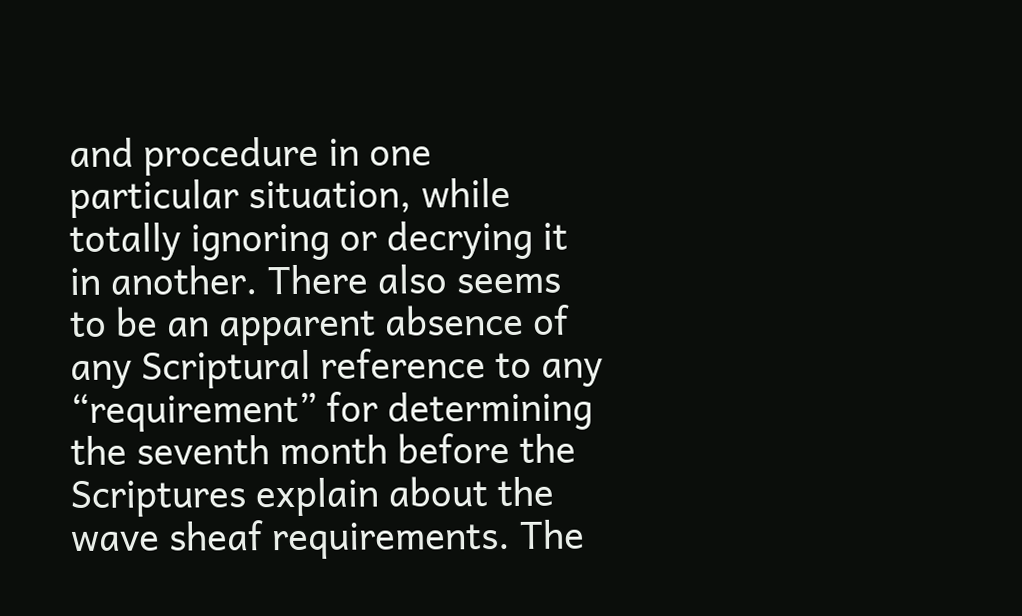and procedure in one particular situation, while totally ignoring or decrying it in another. There also seems to be an apparent absence of any Scriptural reference to any “requirement” for determining the seventh month before the Scriptures explain about the wave sheaf requirements. The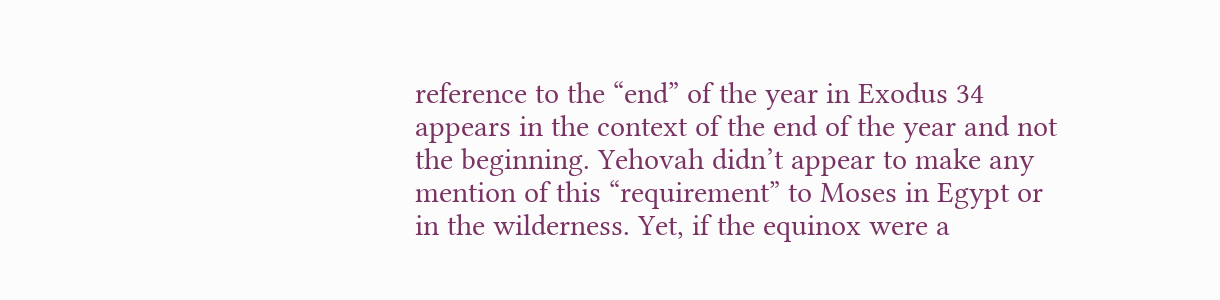reference to the “end” of the year in Exodus 34 appears in the context of the end of the year and not the beginning. Yehovah didn’t appear to make any mention of this “requirement” to Moses in Egypt or in the wilderness. Yet, if the equinox were a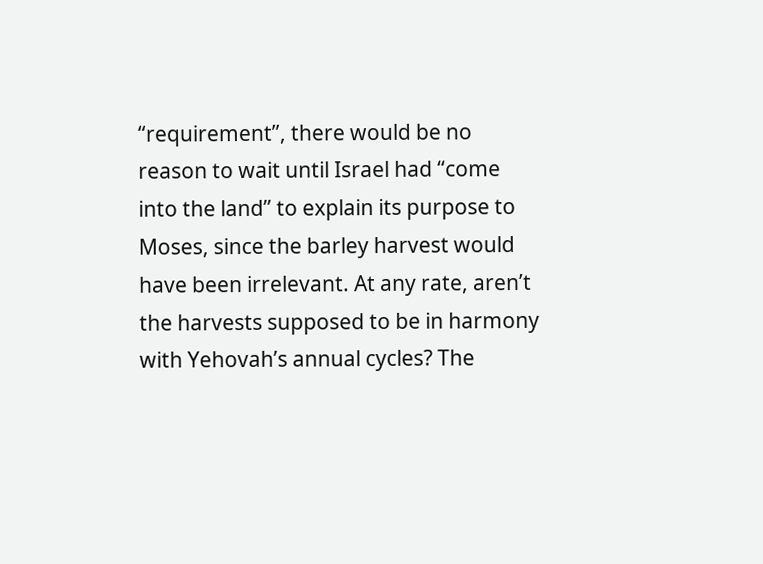“requirement”, there would be no reason to wait until Israel had “come into the land” to explain its purpose to Moses, since the barley harvest would have been irrelevant. At any rate, aren’t the harvests supposed to be in harmony with Yehovah’s annual cycles? The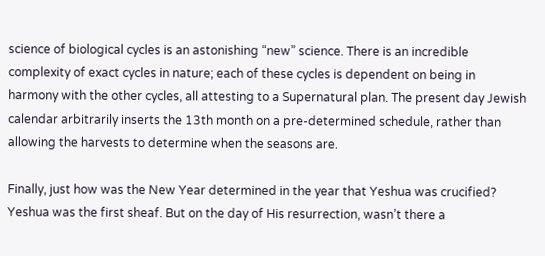science of biological cycles is an astonishing “new” science. There is an incredible complexity of exact cycles in nature; each of these cycles is dependent on being in harmony with the other cycles, all attesting to a Supernatural plan. The present day Jewish calendar arbitrarily inserts the 13th month on a pre-determined schedule, rather than allowing the harvests to determine when the seasons are.

Finally, just how was the New Year determined in the year that Yeshua was crucified? Yeshua was the first sheaf. But on the day of His resurrection, wasn’t there a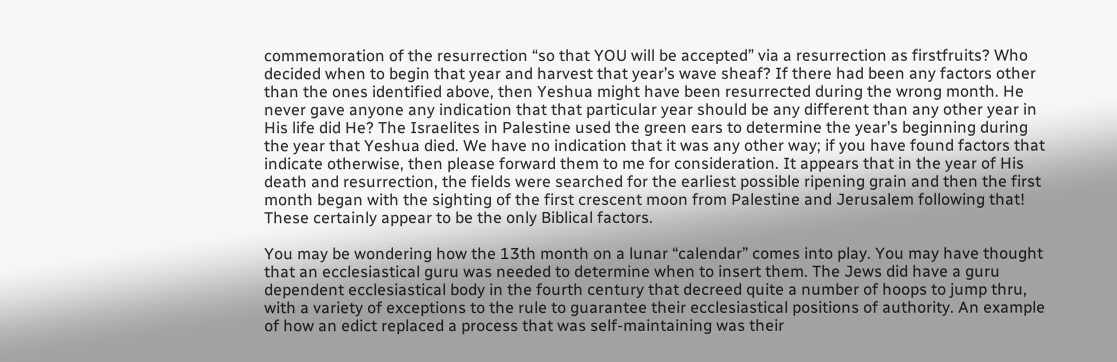commemoration of the resurrection “so that YOU will be accepted” via a resurrection as firstfruits? Who decided when to begin that year and harvest that year’s wave sheaf? If there had been any factors other than the ones identified above, then Yeshua might have been resurrected during the wrong month. He never gave anyone any indication that that particular year should be any different than any other year in His life did He? The Israelites in Palestine used the green ears to determine the year’s beginning during the year that Yeshua died. We have no indication that it was any other way; if you have found factors that indicate otherwise, then please forward them to me for consideration. It appears that in the year of His death and resurrection, the fields were searched for the earliest possible ripening grain and then the first month began with the sighting of the first crescent moon from Palestine and Jerusalem following that! These certainly appear to be the only Biblical factors.

You may be wondering how the 13th month on a lunar “calendar” comes into play. You may have thought that an ecclesiastical guru was needed to determine when to insert them. The Jews did have a guru dependent ecclesiastical body in the fourth century that decreed quite a number of hoops to jump thru, with a variety of exceptions to the rule to guarantee their ecclesiastical positions of authority. An example of how an edict replaced a process that was self-maintaining was their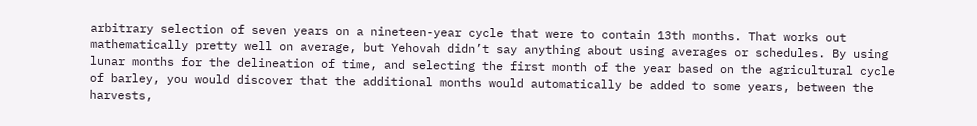arbitrary selection of seven years on a nineteen-year cycle that were to contain 13th months. That works out mathematically pretty well on average, but Yehovah didn’t say anything about using averages or schedules. By using lunar months for the delineation of time, and selecting the first month of the year based on the agricultural cycle of barley, you would discover that the additional months would automatically be added to some years, between the harvests,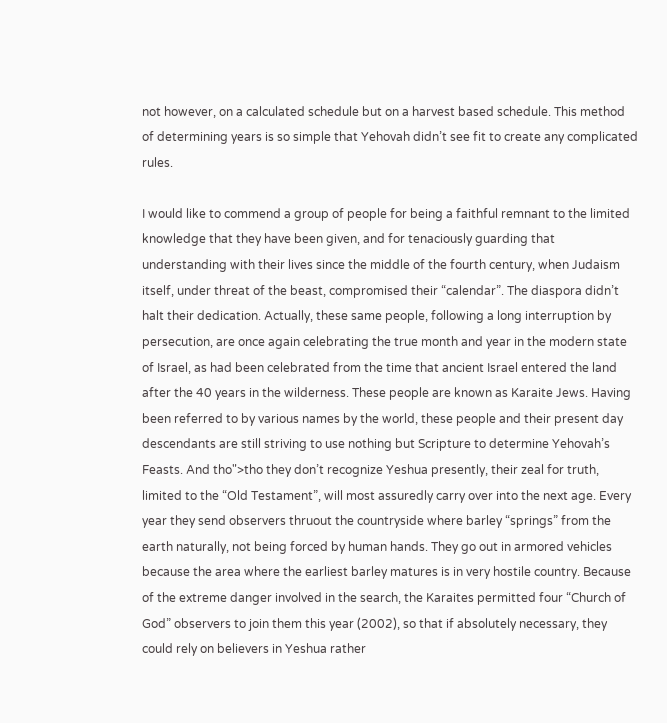not however, on a calculated schedule but on a harvest based schedule. This method of determining years is so simple that Yehovah didn’t see fit to create any complicated rules.

I would like to commend a group of people for being a faithful remnant to the limited knowledge that they have been given, and for tenaciously guarding that understanding with their lives since the middle of the fourth century, when Judaism itself, under threat of the beast, compromised their “calendar”. The diaspora didn’t halt their dedication. Actually, these same people, following a long interruption by persecution, are once again celebrating the true month and year in the modern state of Israel, as had been celebrated from the time that ancient Israel entered the land after the 40 years in the wilderness. These people are known as Karaite Jews. Having been referred to by various names by the world, these people and their present day descendants are still striving to use nothing but Scripture to determine Yehovah’s Feasts. And tho">tho they don’t recognize Yeshua presently, their zeal for truth, limited to the “Old Testament”, will most assuredly carry over into the next age. Every year they send observers thruout the countryside where barley “springs” from the earth naturally, not being forced by human hands. They go out in armored vehicles because the area where the earliest barley matures is in very hostile country. Because of the extreme danger involved in the search, the Karaites permitted four “Church of God” observers to join them this year (2002), so that if absolutely necessary, they could rely on believers in Yeshua rather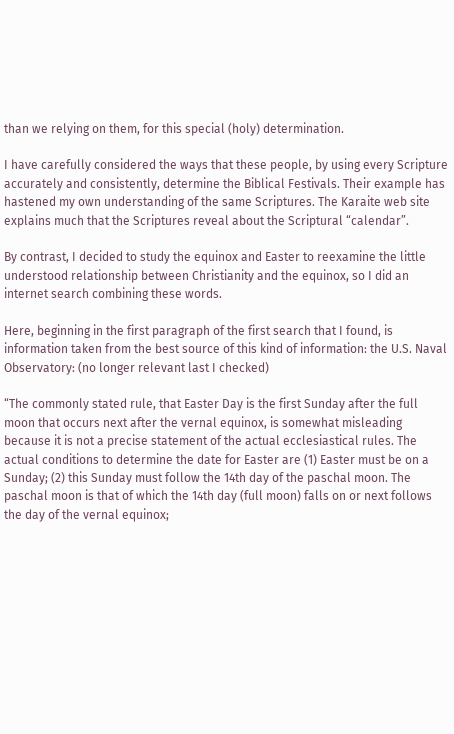than we relying on them, for this special (holy) determination.

I have carefully considered the ways that these people, by using every Scripture accurately and consistently, determine the Biblical Festivals. Their example has hastened my own understanding of the same Scriptures. The Karaite web site explains much that the Scriptures reveal about the Scriptural “calendar”.

By contrast, I decided to study the equinox and Easter to reexamine the little understood relationship between Christianity and the equinox, so I did an internet search combining these words.

Here, beginning in the first paragraph of the first search that I found, is information taken from the best source of this kind of information: the U.S. Naval Observatory: (no longer relevant last I checked)

“The commonly stated rule, that Easter Day is the first Sunday after the full moon that occurs next after the vernal equinox, is somewhat misleading because it is not a precise statement of the actual ecclesiastical rules. The actual conditions to determine the date for Easter are (1) Easter must be on a Sunday; (2) this Sunday must follow the 14th day of the paschal moon. The paschal moon is that of which the 14th day (full moon) falls on or next follows the day of the vernal equinox;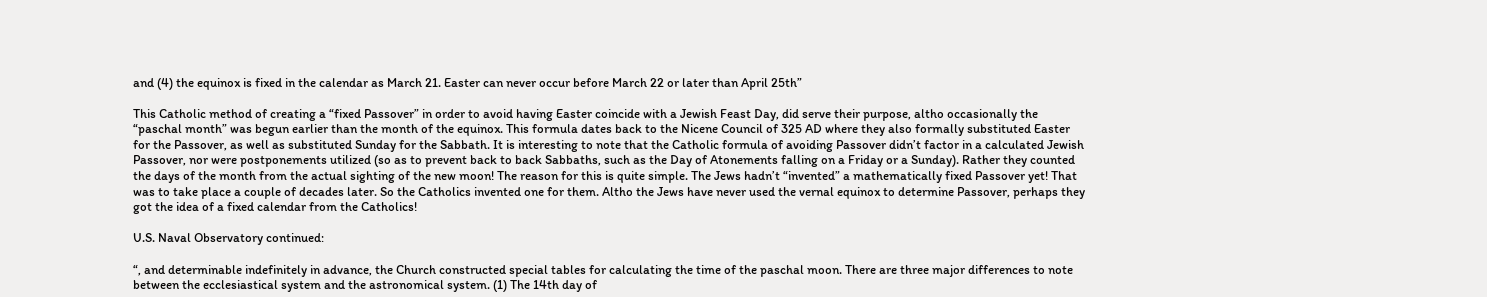and (4) the equinox is fixed in the calendar as March 21. Easter can never occur before March 22 or later than April 25th”

This Catholic method of creating a “fixed Passover” in order to avoid having Easter coincide with a Jewish Feast Day, did serve their purpose, altho occasionally the “paschal month” was begun earlier than the month of the equinox. This formula dates back to the Nicene Council of 325 AD where they also formally substituted Easter for the Passover, as well as substituted Sunday for the Sabbath. It is interesting to note that the Catholic formula of avoiding Passover didn’t factor in a calculated Jewish Passover, nor were postponements utilized (so as to prevent back to back Sabbaths, such as the Day of Atonements falling on a Friday or a Sunday). Rather they counted the days of the month from the actual sighting of the new moon! The reason for this is quite simple. The Jews hadn’t “invented” a mathematically fixed Passover yet! That was to take place a couple of decades later. So the Catholics invented one for them. Altho the Jews have never used the vernal equinox to determine Passover, perhaps they got the idea of a fixed calendar from the Catholics!

U.S. Naval Observatory continued:

“, and determinable indefinitely in advance, the Church constructed special tables for calculating the time of the paschal moon. There are three major differences to note between the ecclesiastical system and the astronomical system. (1) The 14th day of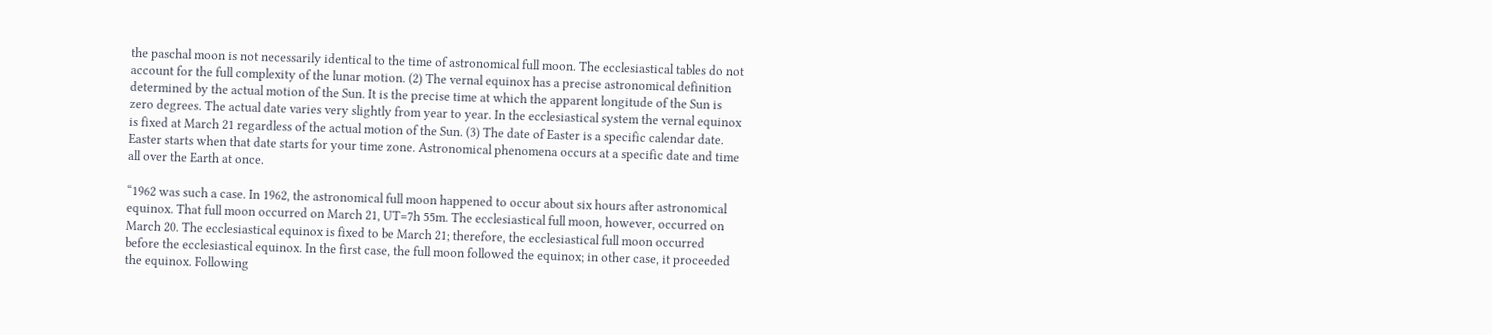the paschal moon is not necessarily identical to the time of astronomical full moon. The ecclesiastical tables do not account for the full complexity of the lunar motion. (2) The vernal equinox has a precise astronomical definition determined by the actual motion of the Sun. It is the precise time at which the apparent longitude of the Sun is zero degrees. The actual date varies very slightly from year to year. In the ecclesiastical system the vernal equinox is fixed at March 21 regardless of the actual motion of the Sun. (3) The date of Easter is a specific calendar date. Easter starts when that date starts for your time zone. Astronomical phenomena occurs at a specific date and time all over the Earth at once.

“1962 was such a case. In 1962, the astronomical full moon happened to occur about six hours after astronomical equinox. That full moon occurred on March 21, UT=7h 55m. The ecclesiastical full moon, however, occurred on March 20. The ecclesiastical equinox is fixed to be March 21; therefore, the ecclesiastical full moon occurred before the ecclesiastical equinox. In the first case, the full moon followed the equinox; in other case, it proceeded the equinox. Following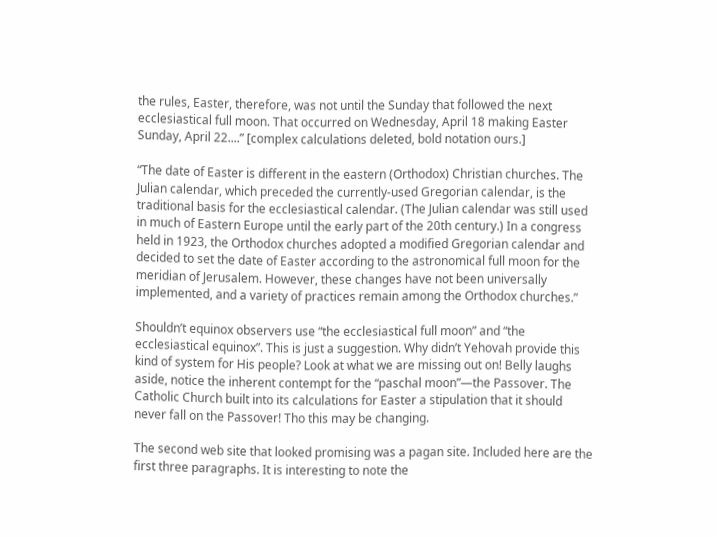the rules, Easter, therefore, was not until the Sunday that followed the next ecclesiastical full moon. That occurred on Wednesday, April 18 making Easter Sunday, April 22....” [complex calculations deleted, bold notation ours.]

“The date of Easter is different in the eastern (Orthodox) Christian churches. The Julian calendar, which preceded the currently-used Gregorian calendar, is the traditional basis for the ecclesiastical calendar. (The Julian calendar was still used in much of Eastern Europe until the early part of the 20th century.) In a congress held in 1923, the Orthodox churches adopted a modified Gregorian calendar and decided to set the date of Easter according to the astronomical full moon for the meridian of Jerusalem. However, these changes have not been universally implemented, and a variety of practices remain among the Orthodox churches.”

Shouldn’t equinox observers use “the ecclesiastical full moon” and “the ecclesiastical equinox”. This is just a suggestion. Why didn’t Yehovah provide this kind of system for His people? Look at what we are missing out on! Belly laughs aside, notice the inherent contempt for the “paschal moon”—the Passover. The Catholic Church built into its calculations for Easter a stipulation that it should never fall on the Passover! Tho this may be changing.

The second web site that looked promising was a pagan site. Included here are the first three paragraphs. It is interesting to note the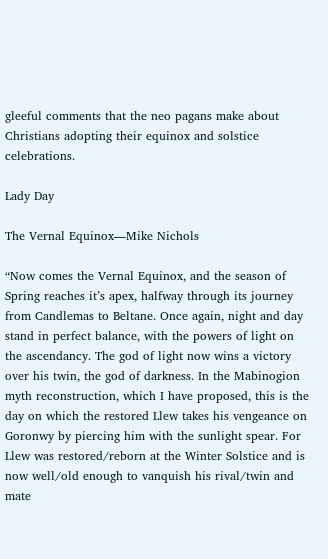gleeful comments that the neo pagans make about Christians adopting their equinox and solstice celebrations.

Lady Day

The Vernal Equinox—Mike Nichols

“Now comes the Vernal Equinox, and the season of Spring reaches it’s apex, halfway through its journey from Candlemas to Beltane. Once again, night and day stand in perfect balance, with the powers of light on the ascendancy. The god of light now wins a victory over his twin, the god of darkness. In the Mabinogion myth reconstruction, which I have proposed, this is the day on which the restored Llew takes his vengeance on Goronwy by piercing him with the sunlight spear. For Llew was restored/reborn at the Winter Solstice and is now well/old enough to vanquish his rival/twin and mate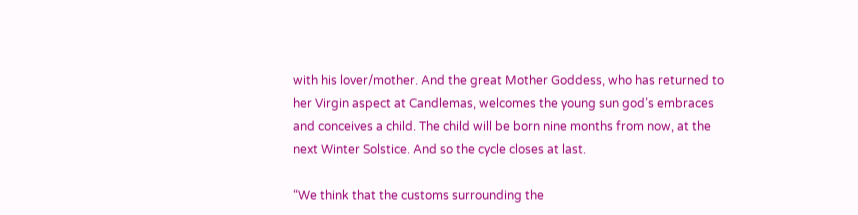with his lover/mother. And the great Mother Goddess, who has returned to her Virgin aspect at Candlemas, welcomes the young sun god’s embraces and conceives a child. The child will be born nine months from now, at the next Winter Solstice. And so the cycle closes at last.

“We think that the customs surrounding the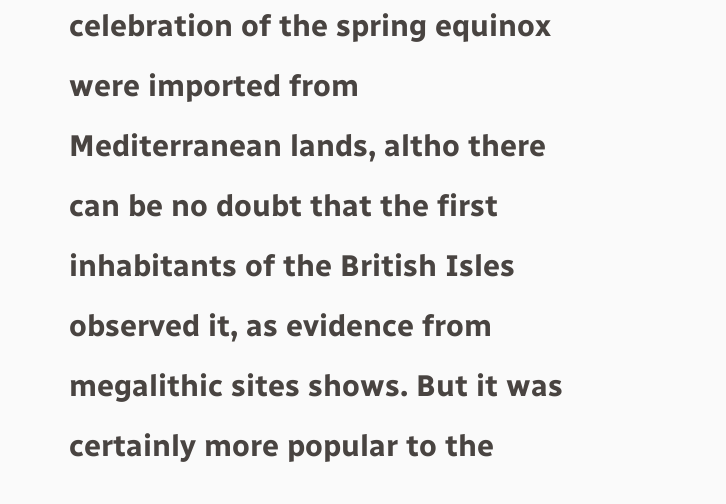celebration of the spring equinox were imported from Mediterranean lands, altho there can be no doubt that the first inhabitants of the British Isles observed it, as evidence from megalithic sites shows. But it was certainly more popular to the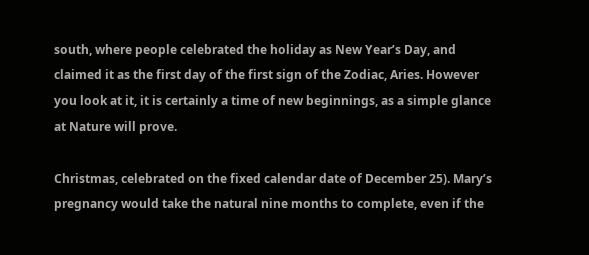south, where people celebrated the holiday as New Year’s Day, and claimed it as the first day of the first sign of the Zodiac, Aries. However you look at it, it is certainly a time of new beginnings, as a simple glance at Nature will prove.

Christmas, celebrated on the fixed calendar date of December 25). Mary’s pregnancy would take the natural nine months to complete, even if the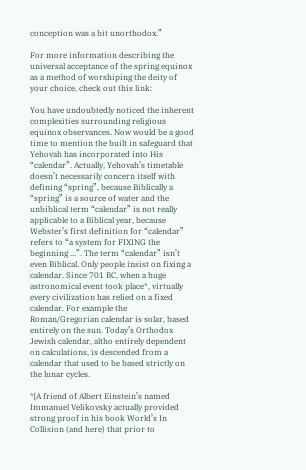conception was a bit unorthodox.”

For more information describing the universal acceptance of the spring equinox as a method of worshiping the deity of your choice, check out this link:

You have undoubtedly noticed the inherent complexities surrounding religious equinox observances. Now would be a good time to mention the built in safeguard that Yehovah has incorporated into His “calendar”. Actually, Yehovah’s timetable doesn’t necessarily concern itself with defining “spring”, because Biblically a “spring” is a source of water and the unbiblical term “calendar” is not really applicable to a Biblical year, because Webster’s first definition for “calendar” refers to “a system for FIXING the beginning ...”. The term “calendar” isn’t even Biblical. Only people insist on fixing a calendar. Since 701 BC, when a huge astronomical event took place*, virtually every civilization has relied on a fixed calendar. For example the Roman/Gregorian calendar is solar, based entirely on the sun. Today’s Orthodox Jewish calendar, altho entirely dependent on calculations, is descended from a calendar that used to be based strictly on the lunar cycles.

*[A friend of Albert Einstein’s named Immanuel Velikovsky actually provided strong proof in his book World’s In Collision (and here) that prior to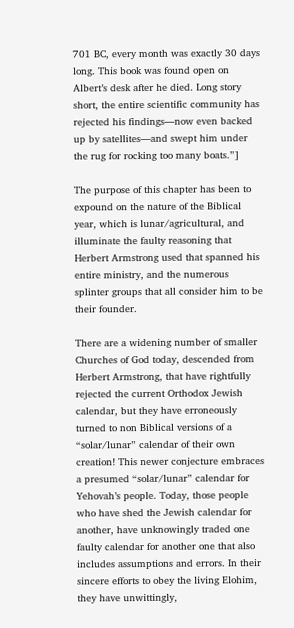701 BC, every month was exactly 30 days long. This book was found open on Albert’s desk after he died. Long story short, the entire scientific community has rejected his findings—now even backed up by satellites—and swept him under the rug for rocking too many boats.”]

The purpose of this chapter has been to expound on the nature of the Biblical year, which is lunar/agricultural, and illuminate the faulty reasoning that Herbert Armstrong used that spanned his entire ministry, and the numerous splinter groups that all consider him to be their founder.

There are a widening number of smaller Churches of God today, descended from Herbert Armstrong, that have rightfully rejected the current Orthodox Jewish calendar, but they have erroneously turned to non Biblical versions of a “solar/lunar” calendar of their own creation! This newer conjecture embraces a presumed “solar/lunar” calendar for Yehovah’s people. Today, those people who have shed the Jewish calendar for another, have unknowingly traded one faulty calendar for another one that also includes assumptions and errors. In their sincere efforts to obey the living Elohim, they have unwittingly,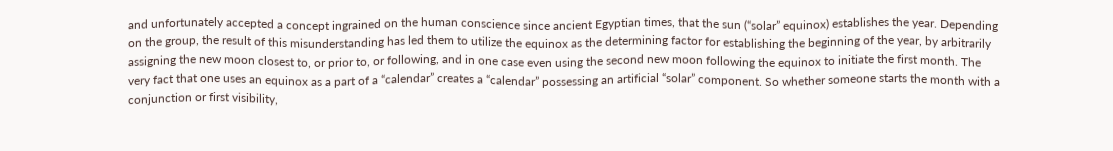and unfortunately accepted a concept ingrained on the human conscience since ancient Egyptian times, that the sun (“solar” equinox) establishes the year. Depending on the group, the result of this misunderstanding has led them to utilize the equinox as the determining factor for establishing the beginning of the year, by arbitrarily assigning the new moon closest to, or prior to, or following, and in one case even using the second new moon following the equinox to initiate the first month. The very fact that one uses an equinox as a part of a “calendar” creates a “calendar” possessing an artificial “solar” component. So whether someone starts the month with a conjunction or first visibility,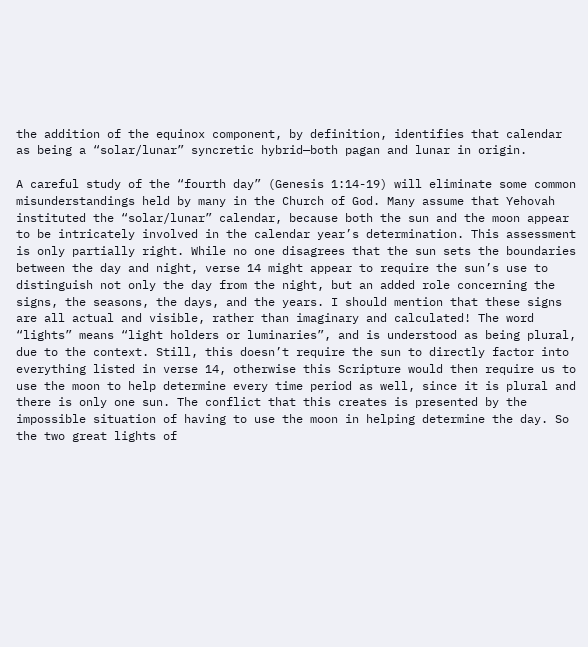the addition of the equinox component, by definition, identifies that calendar as being a “solar/lunar” syncretic hybrid—both pagan and lunar in origin.

A careful study of the “fourth day” (Genesis 1:14-19) will eliminate some common misunderstandings held by many in the Church of God. Many assume that Yehovah instituted the “solar/lunar” calendar, because both the sun and the moon appear to be intricately involved in the calendar year’s determination. This assessment is only partially right. While no one disagrees that the sun sets the boundaries between the day and night, verse 14 might appear to require the sun’s use to distinguish not only the day from the night, but an added role concerning the signs, the seasons, the days, and the years. I should mention that these signs are all actual and visible, rather than imaginary and calculated! The word “lights” means “light holders or luminaries”, and is understood as being plural, due to the context. Still, this doesn’t require the sun to directly factor into everything listed in verse 14, otherwise this Scripture would then require us to use the moon to help determine every time period as well, since it is plural and there is only one sun. The conflict that this creates is presented by the impossible situation of having to use the moon in helping determine the day. So the two great lights of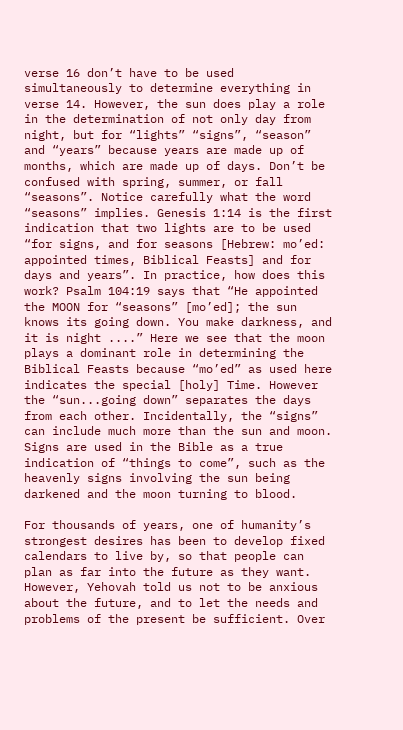verse 16 don’t have to be used simultaneously to determine everything in verse 14. However, the sun does play a role in the determination of not only day from night, but for “lights” “signs”, “season” and “years” because years are made up of months, which are made up of days. Don’t be confused with spring, summer, or fall “seasons”. Notice carefully what the word “seasons” implies. Genesis 1:14 is the first indication that two lights are to be used “for signs, and for seasons [Hebrew: mo’ed: appointed times, Biblical Feasts] and for days and years”. In practice, how does this work? Psalm 104:19 says that “He appointed the MOON for “seasons” [mo’ed]; the sun knows its going down. You make darkness, and it is night ....” Here we see that the moon plays a dominant role in determining the Biblical Feasts because “mo’ed” as used here indicates the special [holy] Time. However the “sun...going down” separates the days from each other. Incidentally, the “signs” can include much more than the sun and moon. Signs are used in the Bible as a true indication of “things to come”, such as the heavenly signs involving the sun being darkened and the moon turning to blood.

For thousands of years, one of humanity’s strongest desires has been to develop fixed calendars to live by, so that people can plan as far into the future as they want. However, Yehovah told us not to be anxious about the future, and to let the needs and problems of the present be sufficient. Over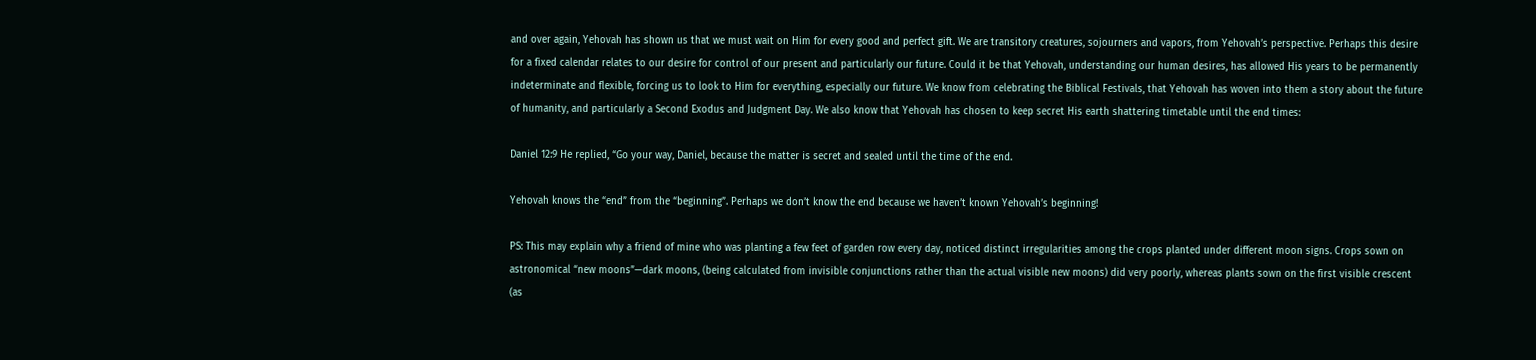and over again, Yehovah has shown us that we must wait on Him for every good and perfect gift. We are transitory creatures, sojourners and vapors, from Yehovah’s perspective. Perhaps this desire for a fixed calendar relates to our desire for control of our present and particularly our future. Could it be that Yehovah, understanding our human desires, has allowed His years to be permanently indeterminate and flexible, forcing us to look to Him for everything, especially our future. We know from celebrating the Biblical Festivals, that Yehovah has woven into them a story about the future of humanity, and particularly a Second Exodus and Judgment Day. We also know that Yehovah has chosen to keep secret His earth shattering timetable until the end times:

Daniel 12:9 He replied, “Go your way, Daniel, because the matter is secret and sealed until the time of the end.

Yehovah knows the “end” from the “beginning”. Perhaps we don’t know the end because we haven’t known Yehovah’s beginning!

PS: This may explain why a friend of mine who was planting a few feet of garden row every day, noticed distinct irregularities among the crops planted under different moon signs. Crops sown on astronomical “new moons”—dark moons, (being calculated from invisible conjunctions rather than the actual visible new moons) did very poorly, whereas plants sown on the first visible crescent (as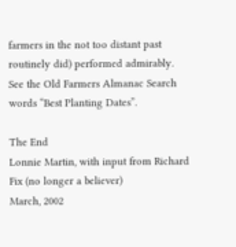farmers in the not too distant past routinely did) performed admirably. See the Old Farmers Almanac Search words “Best Planting Dates”.

The End
Lonnie Martin, with input from Richard Fix (no longer a believer)
March, 2002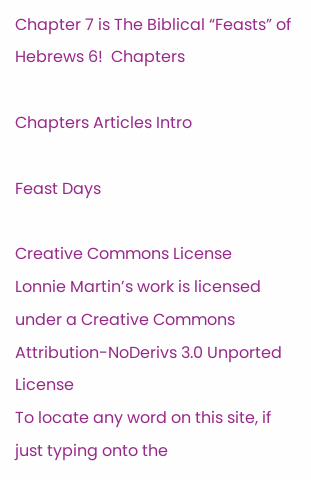Chapter 7 is The Biblical “Feasts” of Hebrews 6!  Chapters

Chapters Articles Intro

Feast Days

Creative Commons License
Lonnie Martin’s work is licensed under a Creative Commons Attribution-NoDerivs 3.0 Unported License
To locate any word on this site, if just typing onto the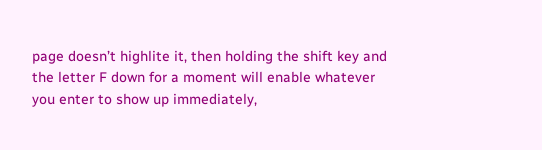page doesn’t highlite it, then holding the shift key and the letter F down for a moment will enable whatever you enter to show up immediately,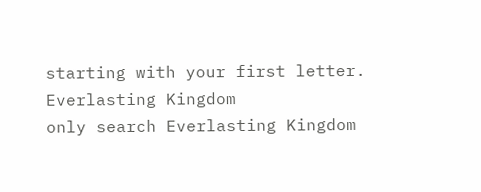starting with your first letter.
Everlasting Kingdom
only search Everlasting Kingdom